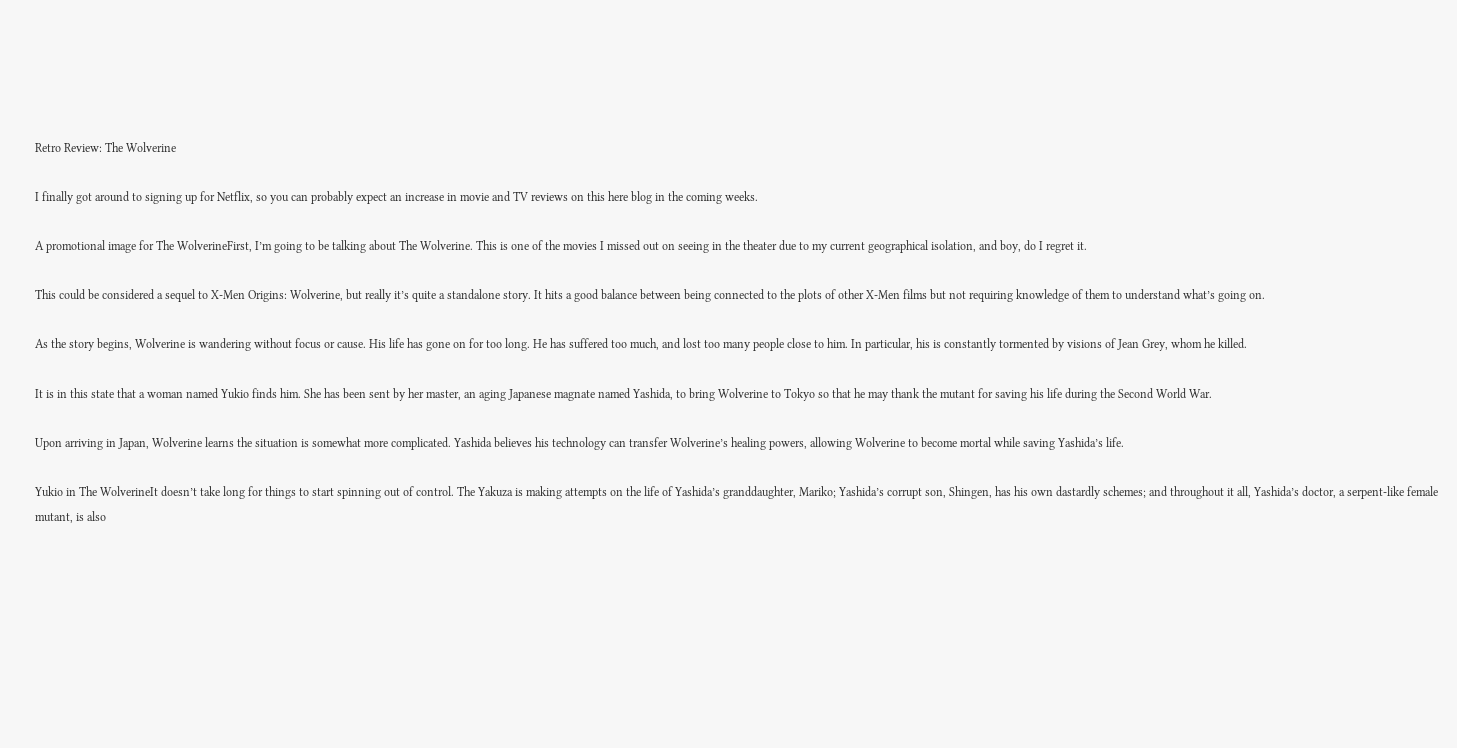Retro Review: The Wolverine

I finally got around to signing up for Netflix, so you can probably expect an increase in movie and TV reviews on this here blog in the coming weeks.

A promotional image for The WolverineFirst, I’m going to be talking about The Wolverine. This is one of the movies I missed out on seeing in the theater due to my current geographical isolation, and boy, do I regret it.

This could be considered a sequel to X-Men Origins: Wolverine, but really it’s quite a standalone story. It hits a good balance between being connected to the plots of other X-Men films but not requiring knowledge of them to understand what’s going on.

As the story begins, Wolverine is wandering without focus or cause. His life has gone on for too long. He has suffered too much, and lost too many people close to him. In particular, his is constantly tormented by visions of Jean Grey, whom he killed.

It is in this state that a woman named Yukio finds him. She has been sent by her master, an aging Japanese magnate named Yashida, to bring Wolverine to Tokyo so that he may thank the mutant for saving his life during the Second World War.

Upon arriving in Japan, Wolverine learns the situation is somewhat more complicated. Yashida believes his technology can transfer Wolverine’s healing powers, allowing Wolverine to become mortal while saving Yashida’s life.

Yukio in The WolverineIt doesn’t take long for things to start spinning out of control. The Yakuza is making attempts on the life of Yashida’s granddaughter, Mariko; Yashida’s corrupt son, Shingen, has his own dastardly schemes; and throughout it all, Yashida’s doctor, a serpent-like female mutant, is also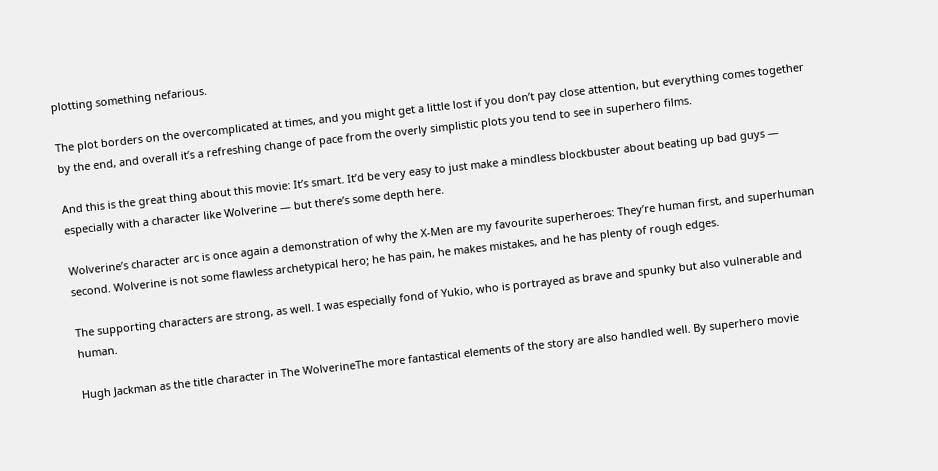plotting something nefarious.

The plot borders on the overcomplicated at times, and you might get a little lost if you don’t pay close attention, but everything comes together by the end, and overall it’s a refreshing change of pace from the overly simplistic plots you tend to see in superhero films.

And this is the great thing about this movie: It’s smart. It’d be very easy to just make a mindless blockbuster about beating up bad guys — especially with a character like Wolverine — but there’s some depth here.

Wolverine’s character arc is once again a demonstration of why the X-Men are my favourite superheroes: They’re human first, and superhuman second. Wolverine is not some flawless archetypical hero; he has pain, he makes mistakes, and he has plenty of rough edges.

The supporting characters are strong, as well. I was especially fond of Yukio, who is portrayed as brave and spunky but also vulnerable and human.

Hugh Jackman as the title character in The WolverineThe more fantastical elements of the story are also handled well. By superhero movie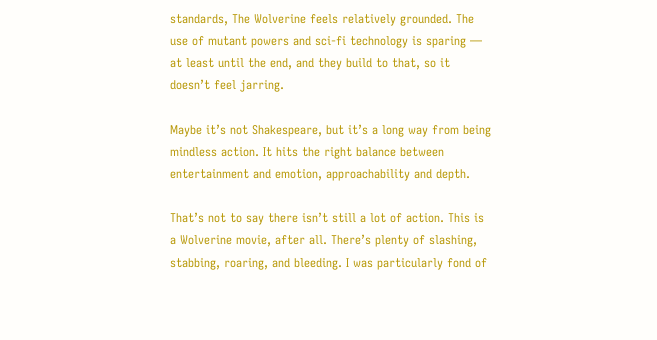standards, The Wolverine feels relatively grounded. The use of mutant powers and sci-fi technology is sparing — at least until the end, and they build to that, so it doesn’t feel jarring.

Maybe it’s not Shakespeare, but it’s a long way from being mindless action. It hits the right balance between entertainment and emotion, approachability and depth.

That’s not to say there isn’t still a lot of action. This is a Wolverine movie, after all. There’s plenty of slashing, stabbing, roaring, and bleeding. I was particularly fond of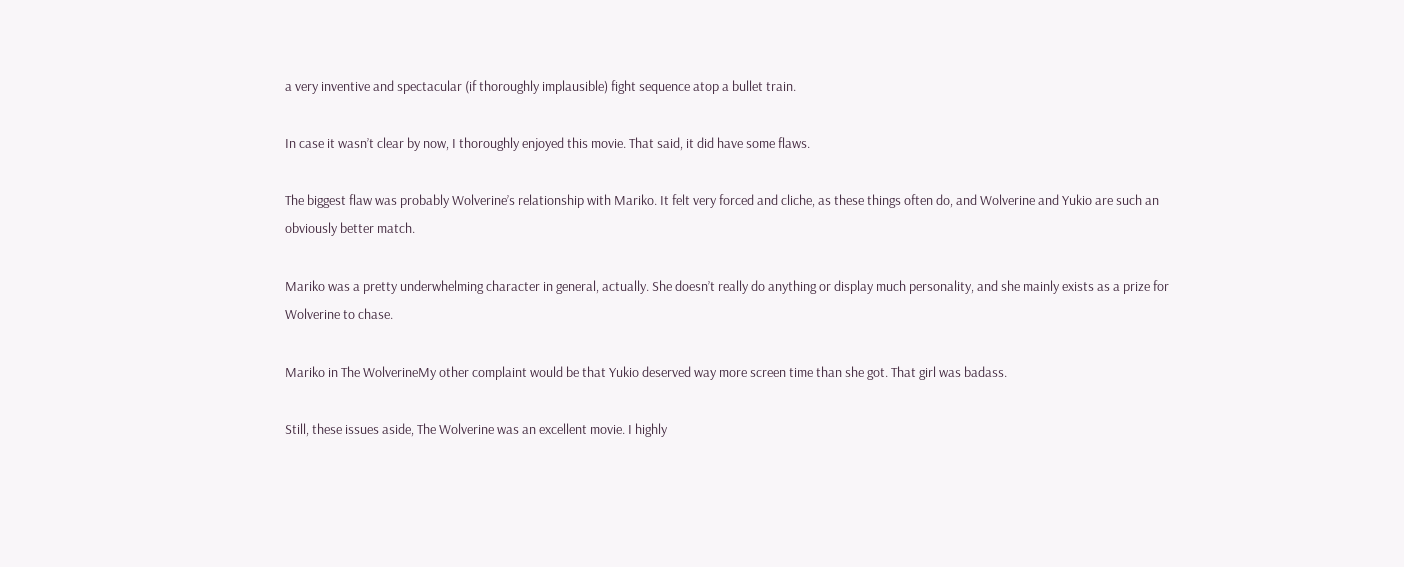a very inventive and spectacular (if thoroughly implausible) fight sequence atop a bullet train.

In case it wasn’t clear by now, I thoroughly enjoyed this movie. That said, it did have some flaws.

The biggest flaw was probably Wolverine’s relationship with Mariko. It felt very forced and cliche, as these things often do, and Wolverine and Yukio are such an obviously better match.

Mariko was a pretty underwhelming character in general, actually. She doesn’t really do anything or display much personality, and she mainly exists as a prize for Wolverine to chase.

Mariko in The WolverineMy other complaint would be that Yukio deserved way more screen time than she got. That girl was badass.

Still, these issues aside, The Wolverine was an excellent movie. I highly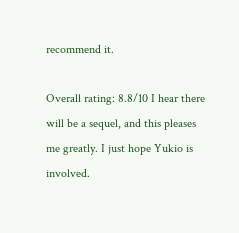recommend it.

Overall rating: 8.8/10 I hear there will be a sequel, and this pleases me greatly. I just hope Yukio is involved.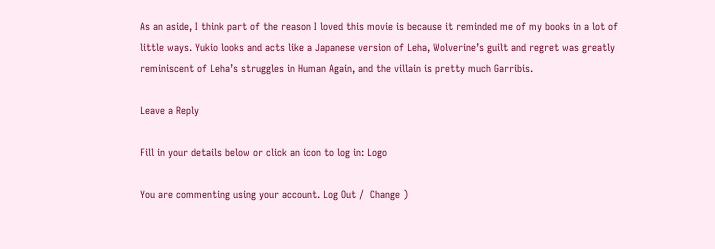As an aside, I think part of the reason I loved this movie is because it reminded me of my books in a lot of little ways. Yukio looks and acts like a Japanese version of Leha, Wolverine’s guilt and regret was greatly reminiscent of Leha’s struggles in Human Again, and the villain is pretty much Garribis.

Leave a Reply

Fill in your details below or click an icon to log in: Logo

You are commenting using your account. Log Out /  Change )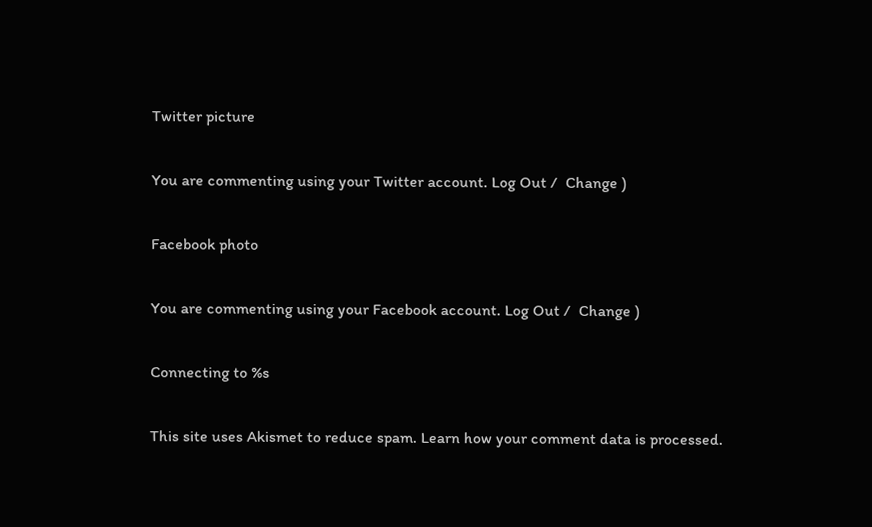Twitter picture

You are commenting using your Twitter account. Log Out /  Change )

Facebook photo

You are commenting using your Facebook account. Log Out /  Change )

Connecting to %s

This site uses Akismet to reduce spam. Learn how your comment data is processed.